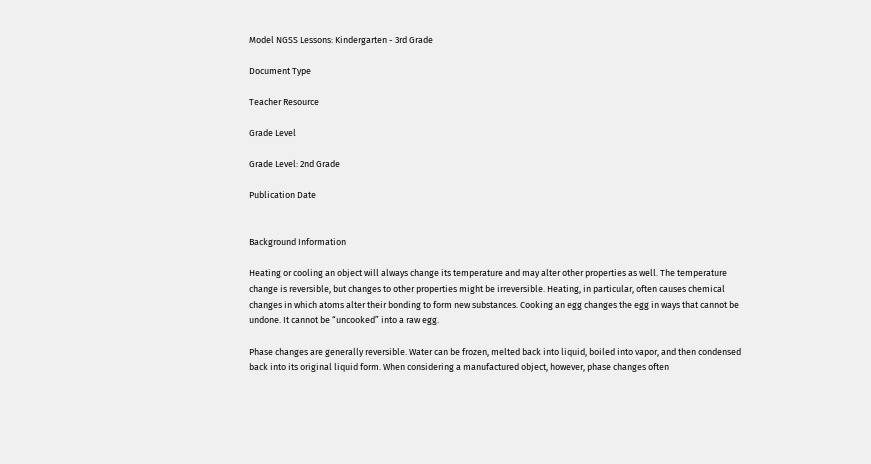Model NGSS Lessons: Kindergarten - 3rd Grade

Document Type

Teacher Resource

Grade Level

Grade Level: 2nd Grade

Publication Date


Background Information

Heating or cooling an object will always change its temperature and may alter other properties as well. The temperature change is reversible, but changes to other properties might be irreversible. Heating, in particular, often causes chemical changes in which atoms alter their bonding to form new substances. Cooking an egg changes the egg in ways that cannot be undone. It cannot be “uncooked” into a raw egg.

Phase changes are generally reversible. Water can be frozen, melted back into liquid, boiled into vapor, and then condensed back into its original liquid form. When considering a manufactured object, however, phase changes often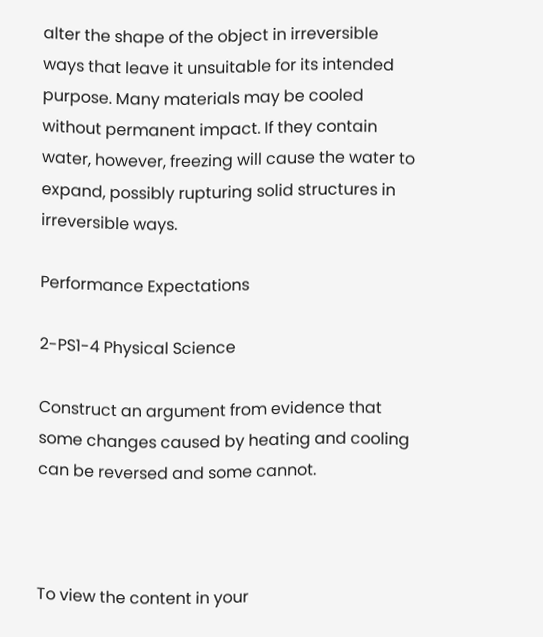alter the shape of the object in irreversible ways that leave it unsuitable for its intended purpose. Many materials may be cooled without permanent impact. If they contain water, however, freezing will cause the water to expand, possibly rupturing solid structures in irreversible ways.

Performance Expectations

2-PS1-4 Physical Science

Construct an argument from evidence that some changes caused by heating and cooling can be reversed and some cannot.



To view the content in your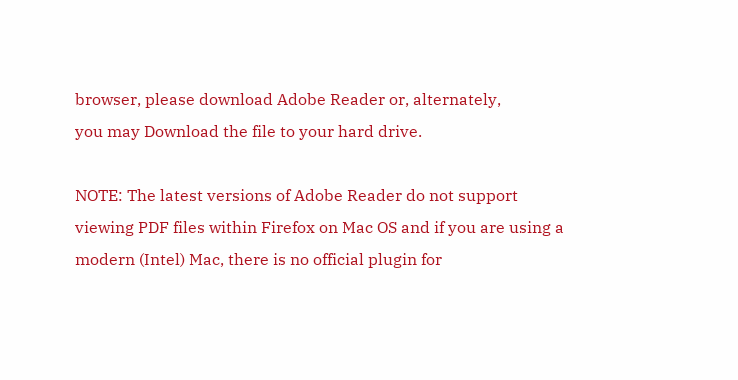browser, please download Adobe Reader or, alternately,
you may Download the file to your hard drive.

NOTE: The latest versions of Adobe Reader do not support viewing PDF files within Firefox on Mac OS and if you are using a modern (Intel) Mac, there is no official plugin for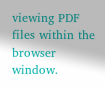viewing PDF files within the browser window.